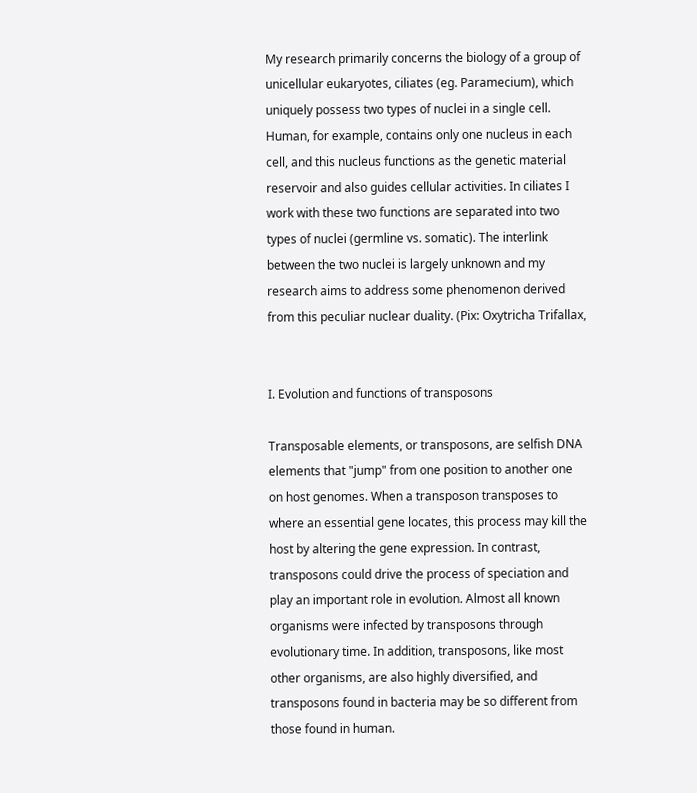My research primarily concerns the biology of a group of unicellular eukaryotes, ciliates (eg. Paramecium), which uniquely possess two types of nuclei in a single cell. Human, for example, contains only one nucleus in each cell, and this nucleus functions as the genetic material reservoir and also guides cellular activities. In ciliates I work with these two functions are separated into two types of nuclei (germline vs. somatic). The interlink between the two nuclei is largely unknown and my research aims to address some phenomenon derived from this peculiar nuclear duality. (Pix: Oxytricha Trifallax,


I. Evolution and functions of transposons

Transposable elements, or transposons, are selfish DNA elements that "jump" from one position to another one on host genomes. When a transposon transposes to where an essential gene locates, this process may kill the host by altering the gene expression. In contrast, transposons could drive the process of speciation and play an important role in evolution. Almost all known organisms were infected by transposons through evolutionary time. In addition, transposons, like most other organisms, are also highly diversified, and transposons found in bacteria may be so different from those found in human.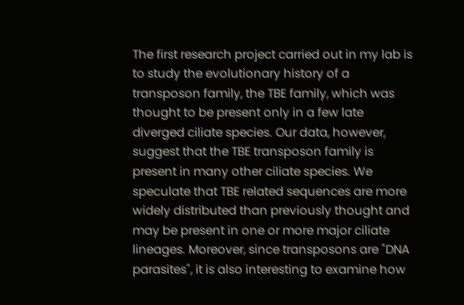The first research project carried out in my lab is to study the evolutionary history of a transposon family, the TBE family, which was thought to be present only in a few late diverged ciliate species. Our data, however, suggest that the TBE transposon family is present in many other ciliate species. We speculate that TBE related sequences are more widely distributed than previously thought and may be present in one or more major ciliate lineages. Moreover, since transposons are "DNA parasites", it is also interesting to examine how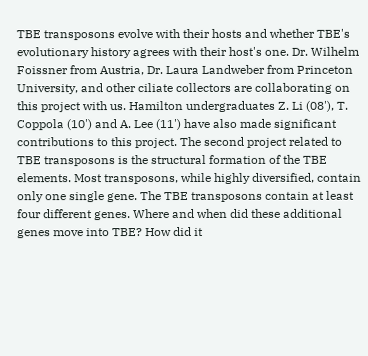TBE transposons evolve with their hosts and whether TBE's evolutionary history agrees with their host's one. Dr. Wilhelm Foissner from Austria, Dr. Laura Landweber from Princeton University, and other ciliate collectors are collaborating on this project with us. Hamilton undergraduates Z. Li (08'), T. Coppola (10') and A. Lee (11') have also made significant contributions to this project. The second project related to TBE transposons is the structural formation of the TBE elements. Most transposons, while highly diversified, contain only one single gene. The TBE transposons contain at least four different genes. Where and when did these additional genes move into TBE? How did it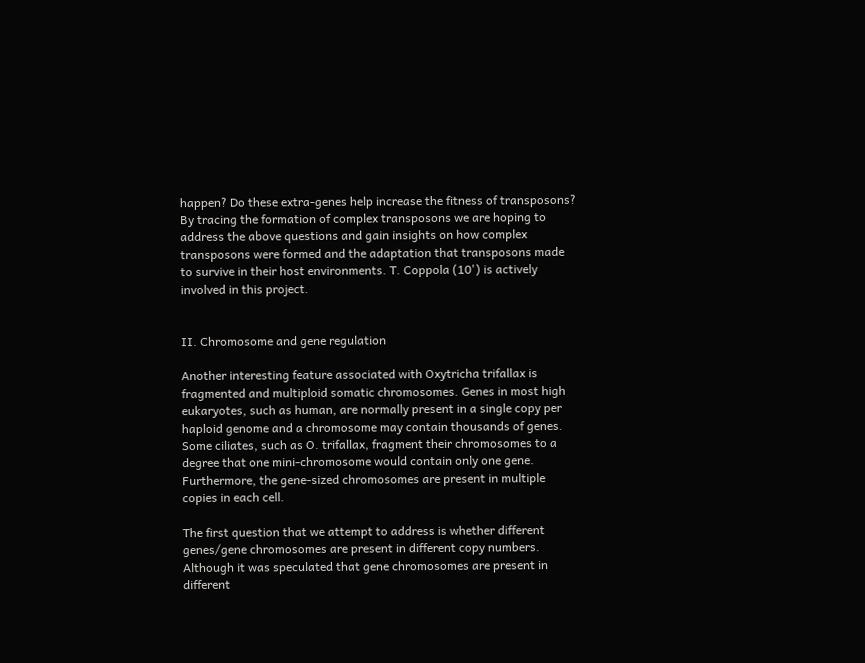happen? Do these extra-genes help increase the fitness of transposons? By tracing the formation of complex transposons we are hoping to address the above questions and gain insights on how complex transposons were formed and the adaptation that transposons made to survive in their host environments. T. Coppola (10') is actively involved in this project.


II. Chromosome and gene regulation

Another interesting feature associated with Oxytricha trifallax is fragmented and multiploid somatic chromosomes. Genes in most high eukaryotes, such as human, are normally present in a single copy per haploid genome and a chromosome may contain thousands of genes. Some ciliates, such as O. trifallax, fragment their chromosomes to a degree that one mini-chromosome would contain only one gene. Furthermore, the gene-sized chromosomes are present in multiple copies in each cell.

The first question that we attempt to address is whether different genes/gene chromosomes are present in different copy numbers. Although it was speculated that gene chromosomes are present in different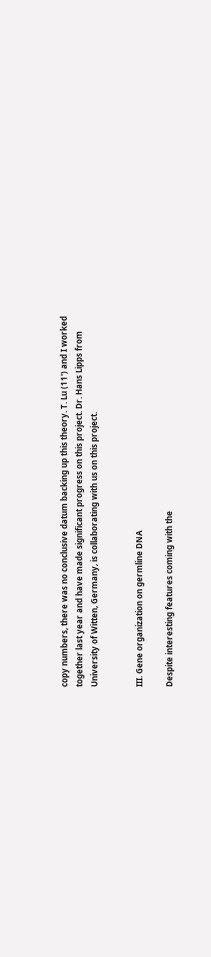copy numbers, there was no conclusive datum backing up this theory. T. Lu (11') and I worked together last year and have made significant progress on this project. Dr. Hans Lipps from University of Witten, Germany, is collaborating with us on this project.


III. Gene organization on germline DNA

Despite interesting features coming with the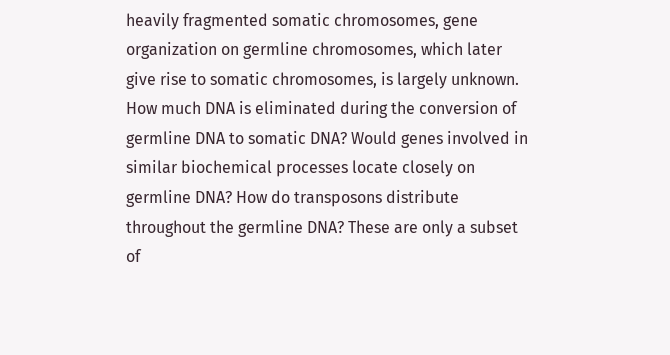heavily fragmented somatic chromosomes, gene organization on germline chromosomes, which later give rise to somatic chromosomes, is largely unknown. How much DNA is eliminated during the conversion of germline DNA to somatic DNA? Would genes involved in similar biochemical processes locate closely on germline DNA? How do transposons distribute throughout the germline DNA? These are only a subset of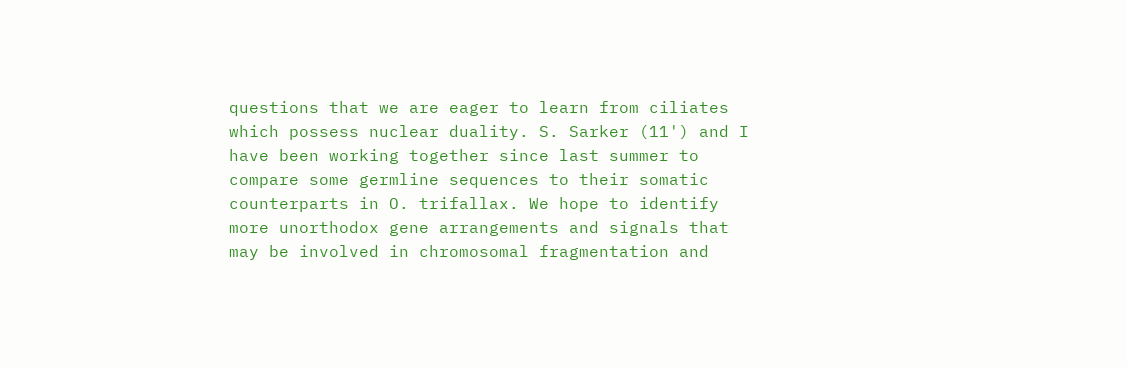questions that we are eager to learn from ciliates which possess nuclear duality. S. Sarker (11') and I have been working together since last summer to compare some germline sequences to their somatic counterparts in O. trifallax. We hope to identify more unorthodox gene arrangements and signals that may be involved in chromosomal fragmentation and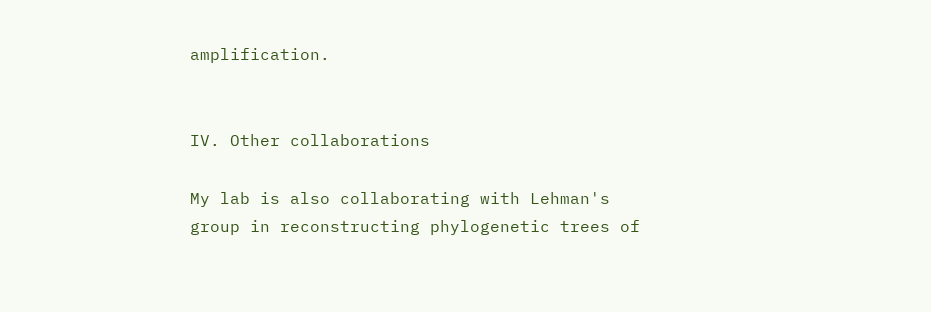amplification.


IV. Other collaborations

My lab is also collaborating with Lehman's group in reconstructing phylogenetic trees of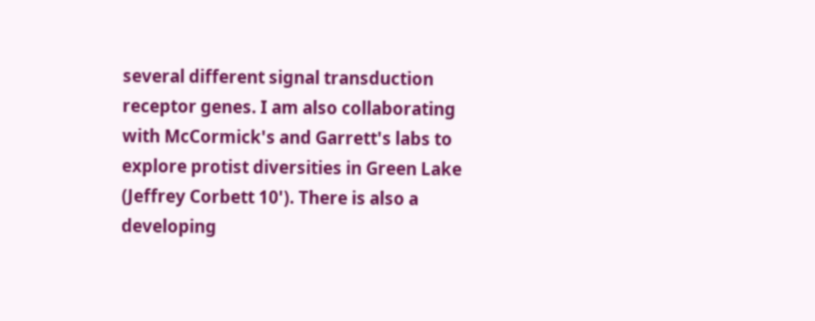several different signal transduction receptor genes. I am also collaborating with McCormick's and Garrett's labs to explore protist diversities in Green Lake (Jeffrey Corbett 10'). There is also a developing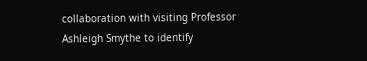collaboration with visiting Professor Ashleigh Smythe to identify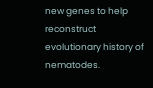new genes to help reconstruct evolutionary history of nematodes.